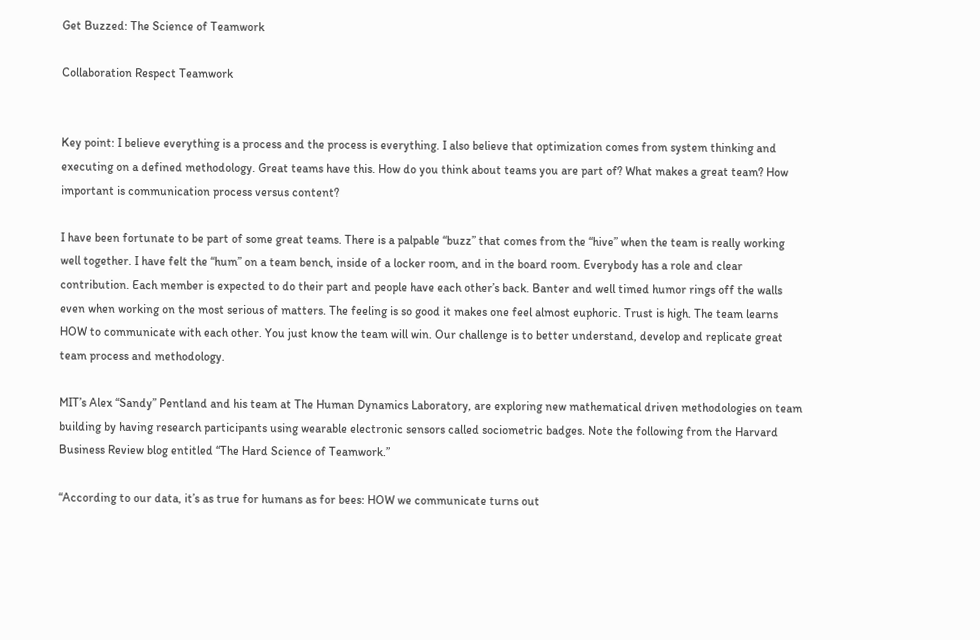Get Buzzed: The Science of Teamwork

Collaboration Respect Teamwork


Key point: I believe everything is a process and the process is everything. I also believe that optimization comes from system thinking and executing on a defined methodology. Great teams have this. How do you think about teams you are part of? What makes a great team? How important is communication process versus content?

I have been fortunate to be part of some great teams. There is a palpable “buzz” that comes from the “hive” when the team is really working well together. I have felt the “hum” on a team bench, inside of a locker room, and in the board room. Everybody has a role and clear contribution. Each member is expected to do their part and people have each other’s back. Banter and well timed humor rings off the walls even when working on the most serious of matters. The feeling is so good it makes one feel almost euphoric. Trust is high. The team learns HOW to communicate with each other. You just know the team will win. Our challenge is to better understand, develop and replicate great team process and methodology.

MIT’s Alex “Sandy” Pentland and his team at The Human Dynamics Laboratory, are exploring new mathematical driven methodologies on team building by having research participants using wearable electronic sensors called sociometric badges. Note the following from the Harvard Business Review blog entitled “The Hard Science of Teamwork.”

“According to our data, it’s as true for humans as for bees: HOW we communicate turns out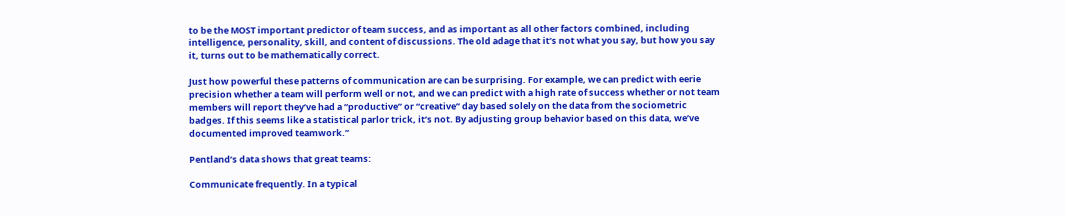to be the MOST important predictor of team success, and as important as all other factors combined, including intelligence, personality, skill, and content of discussions. The old adage that it’s not what you say, but how you say it, turns out to be mathematically correct.

Just how powerful these patterns of communication are can be surprising. For example, we can predict with eerie precision whether a team will perform well or not, and we can predict with a high rate of success whether or not team members will report they’ve had a “productive” or “creative” day based solely on the data from the sociometric badges. If this seems like a statistical parlor trick, it’s not. By adjusting group behavior based on this data, we’ve documented improved teamwork.”

Pentland’s data shows that great teams:

Communicate frequently. In a typical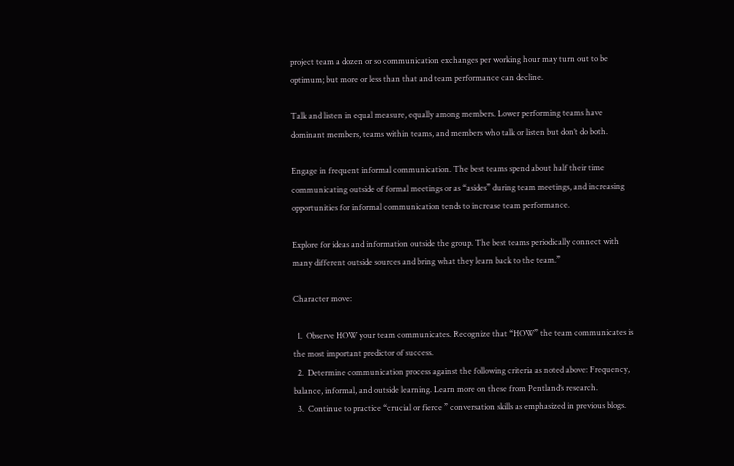project team a dozen or so communication exchanges per working hour may turn out to be optimum; but more or less than that and team performance can decline.

Talk and listen in equal measure, equally among members. Lower performing teams have dominant members, teams within teams, and members who talk or listen but don’t do both.

Engage in frequent informal communication. The best teams spend about half their time communicating outside of formal meetings or as “asides” during team meetings, and increasing opportunities for informal communication tends to increase team performance.

Explore for ideas and information outside the group. The best teams periodically connect with many different outside sources and bring what they learn back to the team.”

Character move:

  1.  Observe HOW your team communicates. Recognize that “HOW” the team communicates is the most important predictor of success.
  2.  Determine communication process against the following criteria as noted above: Frequency, balance, informal, and outside learning. Learn more on these from Pentland’s research.
  3.  Continue to practice “crucial or fierce ” conversation skills as emphasized in previous blogs.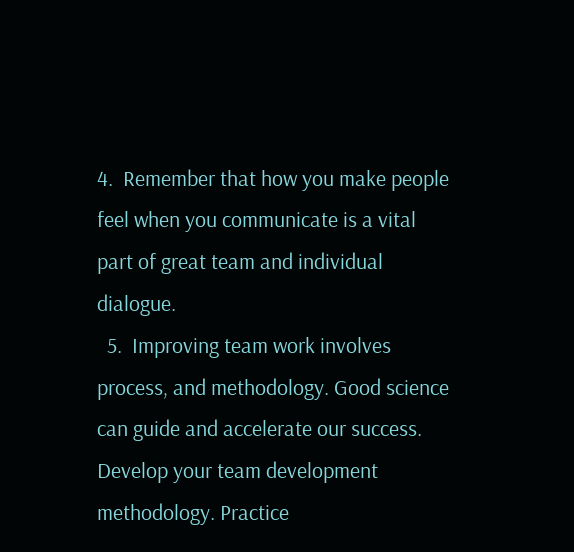4.  Remember that how you make people feel when you communicate is a vital part of great team and individual dialogue.
  5.  Improving team work involves process, and methodology. Good science can guide and accelerate our success. Develop your team development methodology. Practice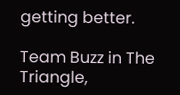getting better.

Team Buzz in The Triangle,